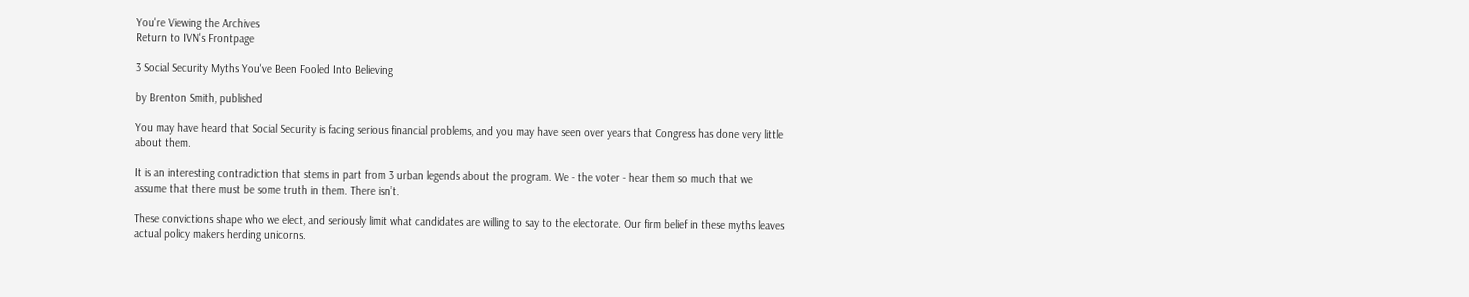You're Viewing the Archives
Return to IVN's Frontpage

3 Social Security Myths You've Been Fooled Into Believing

by Brenton Smith, published

You may have heard that Social Security is facing serious financial problems, and you may have seen over years that Congress has done very little about them.

It is an interesting contradiction that stems in part from 3 urban legends about the program. We - the voter - hear them so much that we assume that there must be some truth in them. There isn’t.

These convictions shape who we elect, and seriously limit what candidates are willing to say to the electorate. Our firm belief in these myths leaves actual policy makers herding unicorns.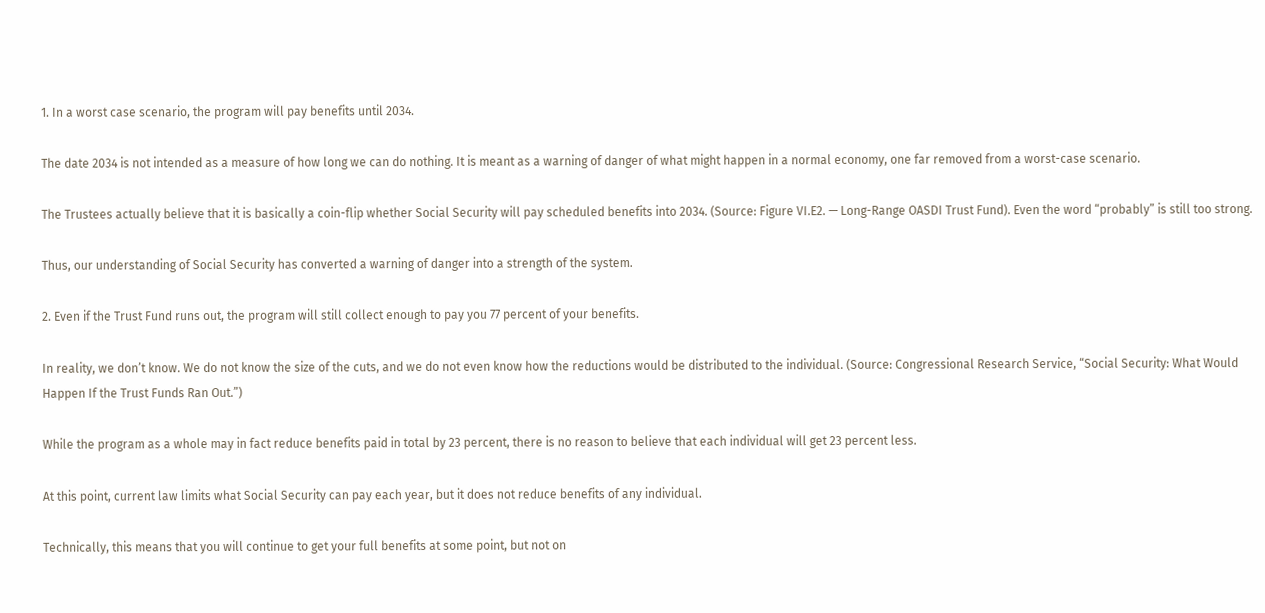1. In a worst case scenario, the program will pay benefits until 2034.

The date 2034 is not intended as a measure of how long we can do nothing. It is meant as a warning of danger of what might happen in a normal economy, one far removed from a worst-case scenario.

The Trustees actually believe that it is basically a coin-flip whether Social Security will pay scheduled benefits into 2034. (Source: Figure VI.E2. — Long-Range OASDI Trust Fund). Even the word “probably” is still too strong.

Thus, our understanding of Social Security has converted a warning of danger into a strength of the system.

2. Even if the Trust Fund runs out, the program will still collect enough to pay you 77 percent of your benefits.

In reality, we don’t know. We do not know the size of the cuts, and we do not even know how the reductions would be distributed to the individual. (Source: Congressional Research Service, “Social Security: What Would Happen If the Trust Funds Ran Out.”)

While the program as a whole may in fact reduce benefits paid in total by 23 percent, there is no reason to believe that each individual will get 23 percent less.

At this point, current law limits what Social Security can pay each year, but it does not reduce benefits of any individual.

Technically, this means that you will continue to get your full benefits at some point, but not on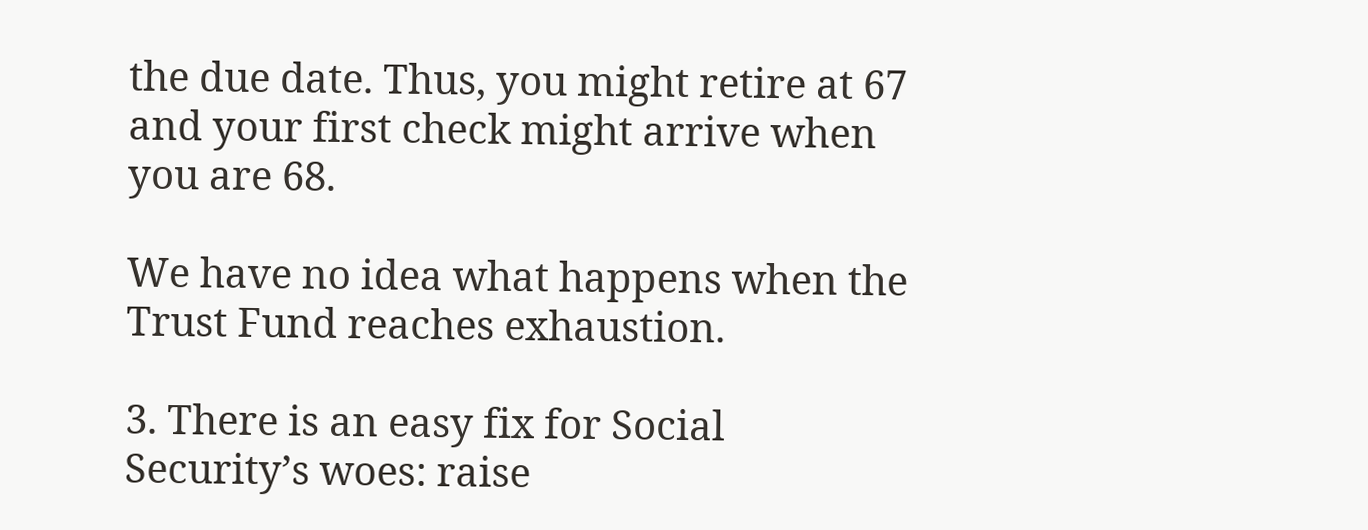the due date. Thus, you might retire at 67 and your first check might arrive when you are 68.

We have no idea what happens when the Trust Fund reaches exhaustion.

3. There is an easy fix for Social Security’s woes: raise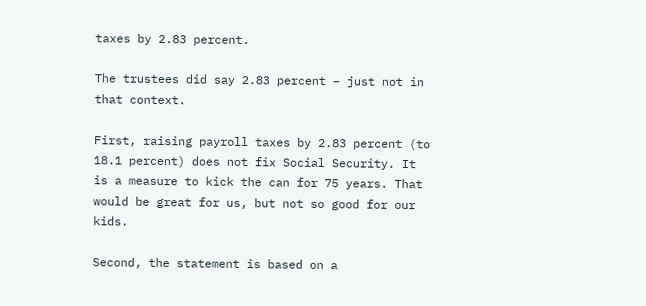taxes by 2.83 percent.

The trustees did say 2.83 percent – just not in that context.

First, raising payroll taxes by 2.83 percent (to 18.1 percent) does not fix Social Security. It is a measure to kick the can for 75 years. That would be great for us, but not so good for our kids.

Second, the statement is based on a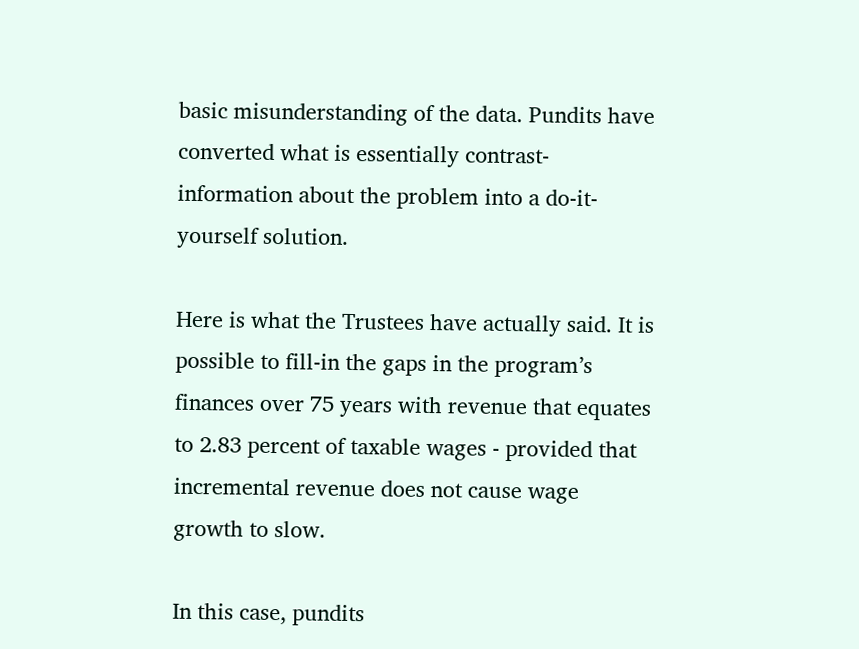basic misunderstanding of the data. Pundits have converted what is essentially contrast-information about the problem into a do-it-yourself solution.

Here is what the Trustees have actually said. It is possible to fill-in the gaps in the program’s finances over 75 years with revenue that equates to 2.83 percent of taxable wages - provided that incremental revenue does not cause wage growth to slow.

In this case, pundits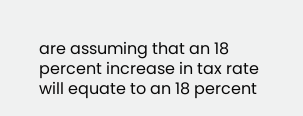are assuming that an 18 percent increase in tax rate will equate to an 18 percent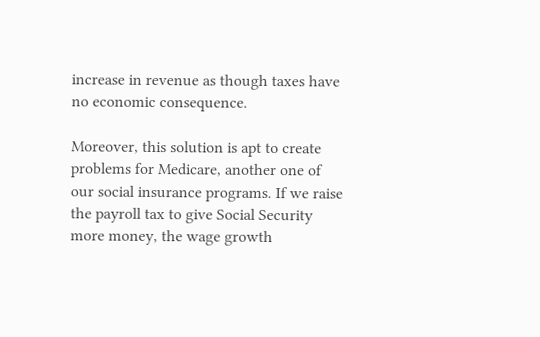increase in revenue as though taxes have no economic consequence.

Moreover, this solution is apt to create problems for Medicare, another one of our social insurance programs. If we raise the payroll tax to give Social Security more money, the wage growth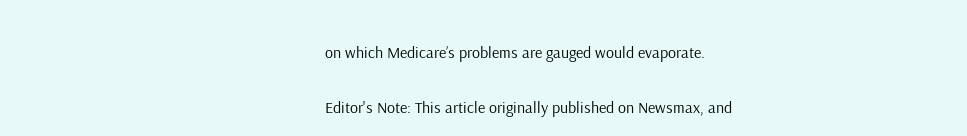on which Medicare’s problems are gauged would evaporate.

Editor's Note: This article originally published on Newsmax, and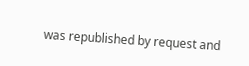was republished by request and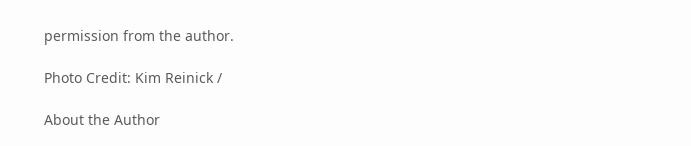permission from the author.

Photo Credit: Kim Reinick /

About the Author